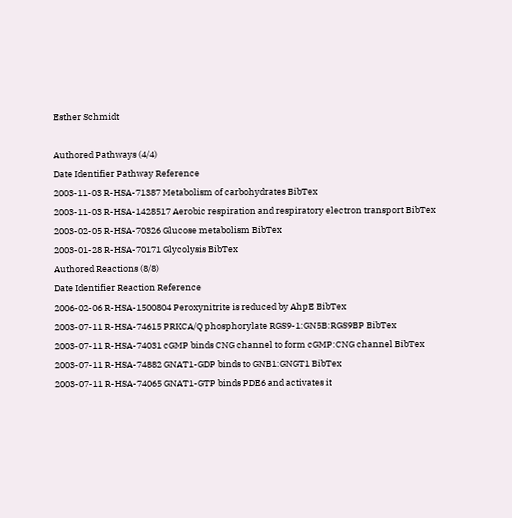Esther Schmidt

Authored Pathways (4/4)
Date Identifier Pathway Reference
2003-11-03 R-HSA-71387 Metabolism of carbohydrates BibTex
2003-11-03 R-HSA-1428517 Aerobic respiration and respiratory electron transport BibTex
2003-02-05 R-HSA-70326 Glucose metabolism BibTex
2003-01-28 R-HSA-70171 Glycolysis BibTex
Authored Reactions (8/8)
Date Identifier Reaction Reference
2006-02-06 R-HSA-1500804 Peroxynitrite is reduced by AhpE BibTex
2003-07-11 R-HSA-74615 PRKCA/Q phosphorylate RGS9-1:GN5B:RGS9BP BibTex
2003-07-11 R-HSA-74031 cGMP binds CNG channel to form cGMP:CNG channel BibTex
2003-07-11 R-HSA-74882 GNAT1-GDP binds to GNB1:GNGT1 BibTex
2003-07-11 R-HSA-74065 GNAT1-GTP binds PDE6 and activates it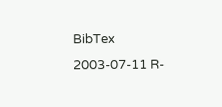BibTex
2003-07-11 R-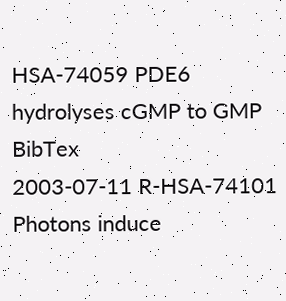HSA-74059 PDE6 hydrolyses cGMP to GMP BibTex
2003-07-11 R-HSA-74101 Photons induce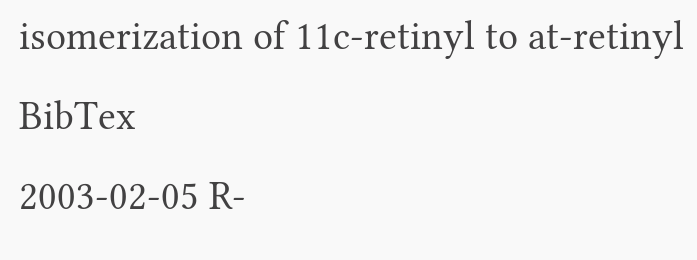isomerization of 11c-retinyl to at-retinyl BibTex
2003-02-05 R-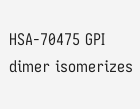HSA-70475 GPI dimer isomerizes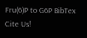Fru(6)P to G6P BibTex
Cite Us!